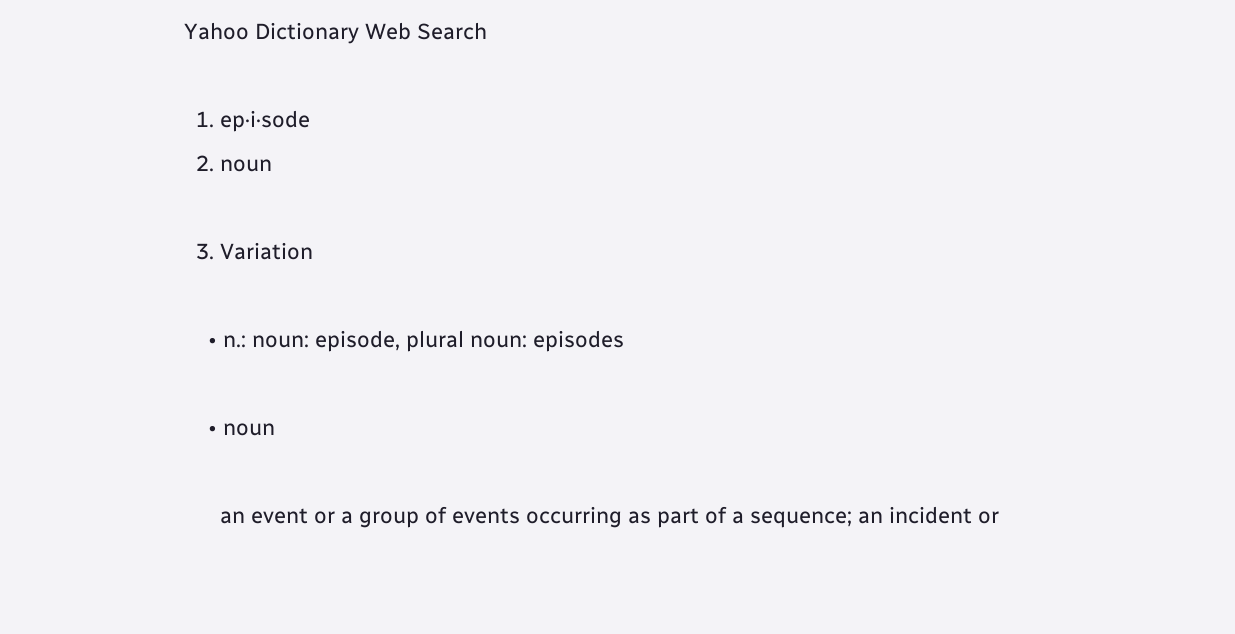Yahoo Dictionary Web Search

  1. ep·i·sode
  2. noun

  3. Variation

    • n.: noun: episode, plural noun: episodes

    • noun

      an event or a group of events occurring as part of a sequence; an incident or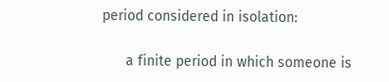period considered in isolation:

      a finite period in which someone is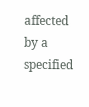affected by a specified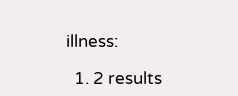illness:

  1. 2 results